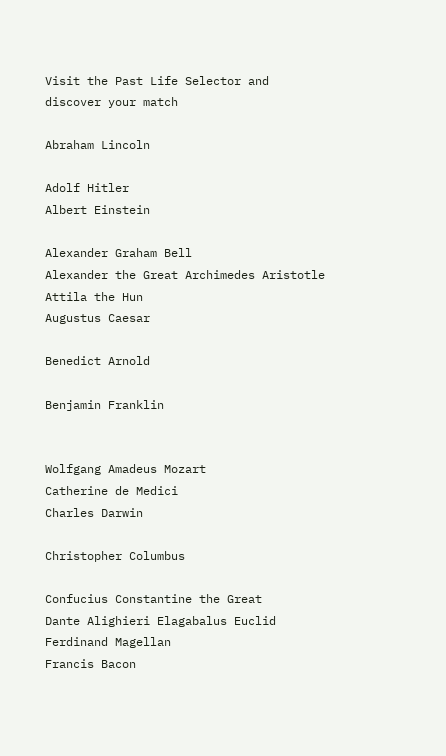Visit the Past Life Selector and discover your match

Abraham Lincoln

Adolf Hitler
Albert Einstein

Alexander Graham Bell
Alexander the Great Archimedes Aristotle Attila the Hun
Augustus Caesar

Benedict Arnold

Benjamin Franklin


Wolfgang Amadeus Mozart
Catherine de Medici
Charles Darwin

Christopher Columbus

Confucius Constantine the Great
Dante Alighieri Elagabalus Euclid
Ferdinand Magellan
Francis Bacon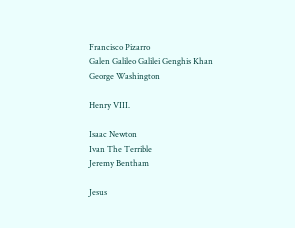Francisco Pizarro
Galen Galileo Galilei Genghis Khan
George Washington

Henry VIII.

Isaac Newton
Ivan The Terrible
Jeremy Bentham

Jesus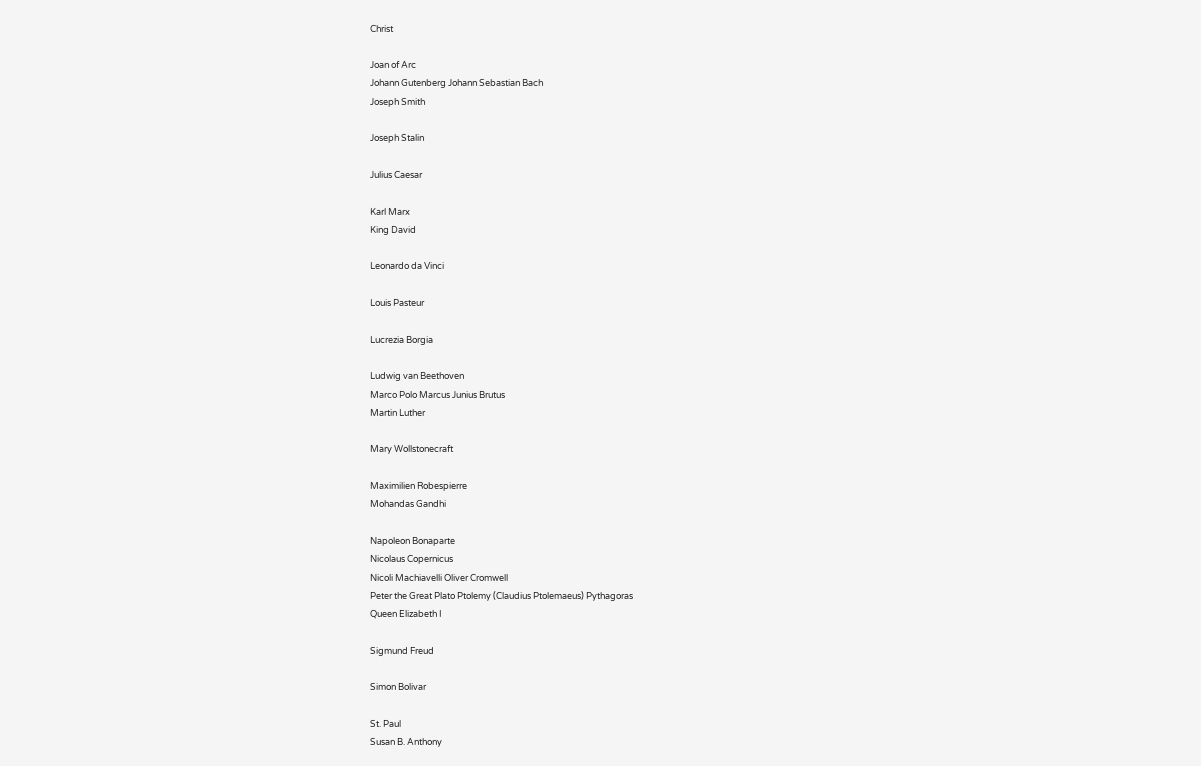Christ

Joan of Arc
Johann Gutenberg Johann Sebastian Bach
Joseph Smith

Joseph Stalin

Julius Caesar

Karl Marx
King David

Leonardo da Vinci

Louis Pasteur

Lucrezia Borgia

Ludwig van Beethoven
Marco Polo Marcus Junius Brutus
Martin Luther

Mary Wollstonecraft

Maximilien Robespierre
Mohandas Gandhi

Napoleon Bonaparte
Nicolaus Copernicus
Nicoli Machiavelli Oliver Cromwell
Peter the Great Plato Ptolemy (Claudius Ptolemaeus) Pythagoras
Queen Elizabeth I

Sigmund Freud

Simon Bolivar

St. Paul
Susan B. Anthony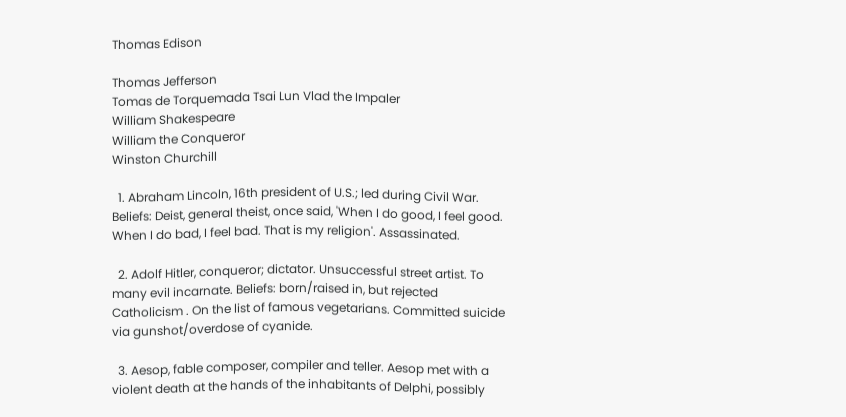Thomas Edison

Thomas Jefferson
Tomas de Torquemada Tsai Lun Vlad the Impaler
William Shakespeare
William the Conqueror
Winston Churchill

  1. Abraham Lincoln, 16th president of U.S.; led during Civil War. Beliefs: Deist, general theist, once said, 'When I do good, I feel good. When I do bad, I feel bad. That is my religion'. Assassinated.

  2. Adolf Hitler, conqueror; dictator. Unsuccessful street artist. To many evil incarnate. Beliefs: born/raised in, but rejected Catholicism . On the list of famous vegetarians. Committed suicide via gunshot/overdose of cyanide.

  3. Aesop, fable composer, compiler and teller. Aesop met with a violent death at the hands of the inhabitants of Delphi, possibly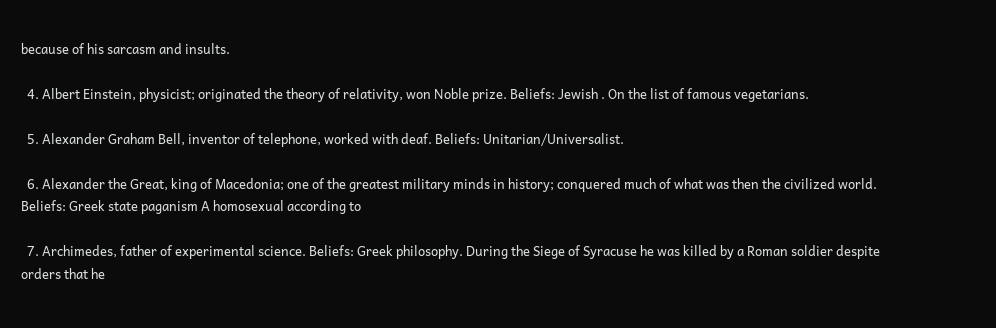because of his sarcasm and insults.

  4. Albert Einstein, physicist; originated the theory of relativity, won Noble prize. Beliefs: Jewish . On the list of famous vegetarians.

  5. Alexander Graham Bell, inventor of telephone, worked with deaf. Beliefs: Unitarian/Universalist.

  6. Alexander the Great, king of Macedonia; one of the greatest military minds in history; conquered much of what was then the civilized world. Beliefs: Greek state paganism A homosexual according to

  7. Archimedes, father of experimental science. Beliefs: Greek philosophy. During the Siege of Syracuse he was killed by a Roman soldier despite orders that he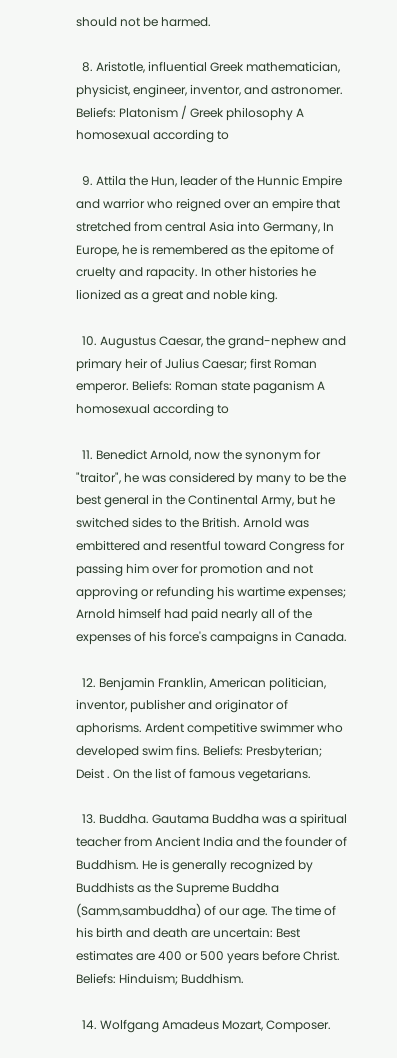should not be harmed.

  8. Aristotle, influential Greek mathematician, physicist, engineer, inventor, and astronomer. Beliefs: Platonism / Greek philosophy A homosexual according to

  9. Attila the Hun, leader of the Hunnic Empire and warrior who reigned over an empire that stretched from central Asia into Germany, In Europe, he is remembered as the epitome of cruelty and rapacity. In other histories he lionized as a great and noble king.

  10. Augustus Caesar, the grand-nephew and primary heir of Julius Caesar; first Roman emperor. Beliefs: Roman state paganism A homosexual according to

  11. Benedict Arnold, now the synonym for "traitor", he was considered by many to be the best general in the Continental Army, but he switched sides to the British. Arnold was embittered and resentful toward Congress for passing him over for promotion and not approving or refunding his wartime expenses; Arnold himself had paid nearly all of the expenses of his force's campaigns in Canada.

  12. Benjamin Franklin, American politician, inventor, publisher and originator of aphorisms. Ardent competitive swimmer who developed swim fins. Beliefs: Presbyterian; Deist . On the list of famous vegetarians.

  13. Buddha. Gautama Buddha was a spiritual teacher from Ancient India and the founder of Buddhism. He is generally recognized by Buddhists as the Supreme Buddha (Samm‚sambuddha) of our age. The time of his birth and death are uncertain: Best estimates are 400 or 500 years before Christ. Beliefs: Hinduism; Buddhism.

  14. Wolfgang Amadeus Mozart, Composer.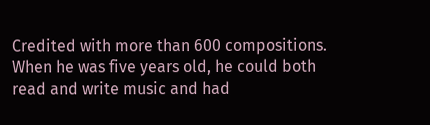Credited with more than 600 compositions. When he was five years old, he could both read and write music and had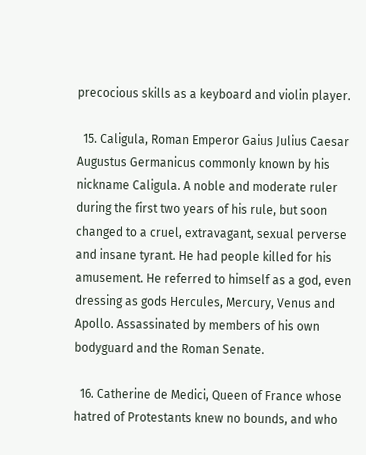precocious skills as a keyboard and violin player.

  15. Caligula, Roman Emperor Gaius Julius Caesar Augustus Germanicus commonly known by his nickname Caligula. A noble and moderate ruler during the first two years of his rule, but soon changed to a cruel, extravagant, sexual perverse and insane tyrant. He had people killed for his amusement. He referred to himself as a god, even dressing as gods Hercules, Mercury, Venus and Apollo. Assassinated by members of his own bodyguard and the Roman Senate.

  16. Catherine de Medici, Queen of France whose hatred of Protestants knew no bounds, and who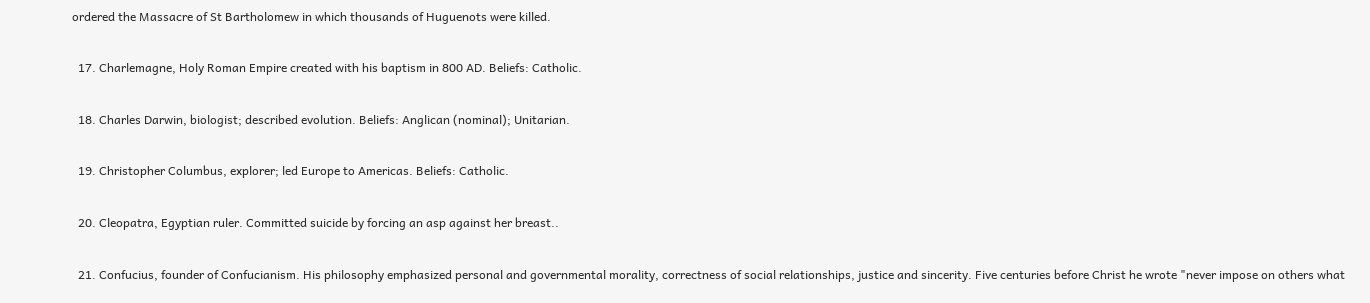ordered the Massacre of St Bartholomew in which thousands of Huguenots were killed.

  17. Charlemagne, Holy Roman Empire created with his baptism in 800 AD. Beliefs: Catholic.

  18. Charles Darwin, biologist; described evolution. Beliefs: Anglican (nominal); Unitarian.

  19. Christopher Columbus, explorer; led Europe to Americas. Beliefs: Catholic.

  20. Cleopatra, Egyptian ruler. Committed suicide by forcing an asp against her breast..

  21. Confucius, founder of Confucianism. His philosophy emphasized personal and governmental morality, correctness of social relationships, justice and sincerity. Five centuries before Christ he wrote "never impose on others what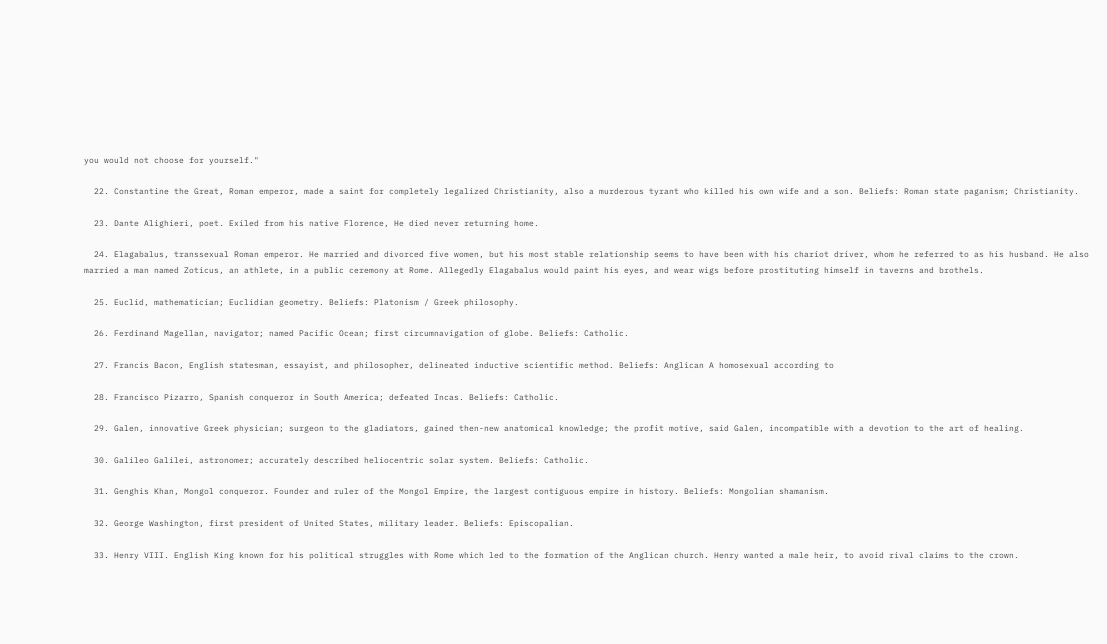you would not choose for yourself."

  22. Constantine the Great, Roman emperor, made a saint for completely legalized Christianity, also a murderous tyrant who killed his own wife and a son. Beliefs: Roman state paganism; Christianity.

  23. Dante Alighieri, poet. Exiled from his native Florence, He died never returning home.

  24. Elagabalus, transsexual Roman emperor. He married and divorced five women, but his most stable relationship seems to have been with his chariot driver, whom he referred to as his husband. He also married a man named Zoticus, an athlete, in a public ceremony at Rome. Allegedly Elagabalus would paint his eyes, and wear wigs before prostituting himself in taverns and brothels.

  25. Euclid, mathematician; Euclidian geometry. Beliefs: Platonism / Greek philosophy.

  26. Ferdinand Magellan, navigator; named Pacific Ocean; first circumnavigation of globe. Beliefs: Catholic.

  27. Francis Bacon, English statesman, essayist, and philosopher, delineated inductive scientific method. Beliefs: Anglican A homosexual according to

  28. Francisco Pizarro, Spanish conqueror in South America; defeated Incas. Beliefs: Catholic.

  29. Galen, innovative Greek physician; surgeon to the gladiators, gained then-new anatomical knowledge; the profit motive, said Galen, incompatible with a devotion to the art of healing.

  30. Galileo Galilei, astronomer; accurately described heliocentric solar system. Beliefs: Catholic.

  31. Genghis Khan, Mongol conqueror. Founder and ruler of the Mongol Empire, the largest contiguous empire in history. Beliefs: Mongolian shamanism.

  32. George Washington, first president of United States, military leader. Beliefs: Episcopalian.

  33. Henry VIII. English King known for his political struggles with Rome which led to the formation of the Anglican church. Henry wanted a male heir, to avoid rival claims to the crown.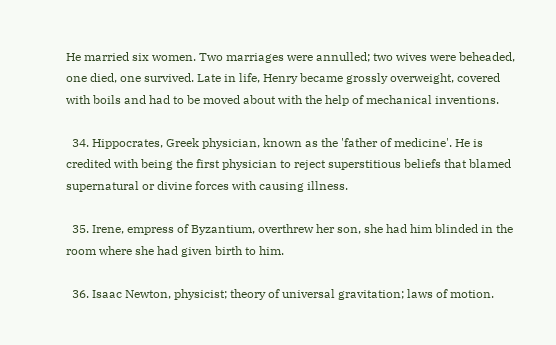He married six women. Two marriages were annulled; two wives were beheaded, one died, one survived. Late in life, Henry became grossly overweight, covered with boils and had to be moved about with the help of mechanical inventions.

  34. Hippocrates, Greek physician, known as the 'father of medicine'. He is credited with being the first physician to reject superstitious beliefs that blamed supernatural or divine forces with causing illness.

  35. Irene, empress of Byzantium, overthrew her son, she had him blinded in the room where she had given birth to him.

  36. Isaac Newton, physicist; theory of universal gravitation; laws of motion.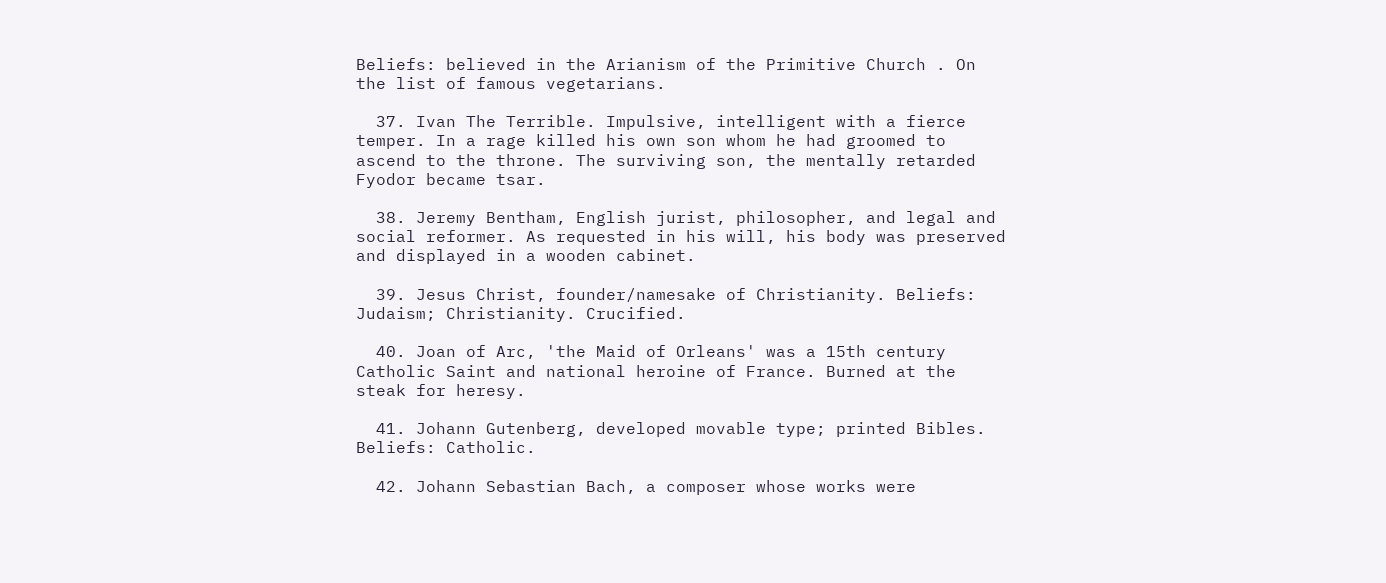Beliefs: believed in the Arianism of the Primitive Church . On the list of famous vegetarians.

  37. Ivan The Terrible. Impulsive, intelligent with a fierce temper. In a rage killed his own son whom he had groomed to ascend to the throne. The surviving son, the mentally retarded Fyodor became tsar.

  38. Jeremy Bentham, English jurist, philosopher, and legal and social reformer. As requested in his will, his body was preserved and displayed in a wooden cabinet.

  39. Jesus Christ, founder/namesake of Christianity. Beliefs: Judaism; Christianity. Crucified.

  40. Joan of Arc, 'the Maid of Orleans' was a 15th century Catholic Saint and national heroine of France. Burned at the steak for heresy.

  41. Johann Gutenberg, developed movable type; printed Bibles. Beliefs: Catholic.

  42. Johann Sebastian Bach, a composer whose works were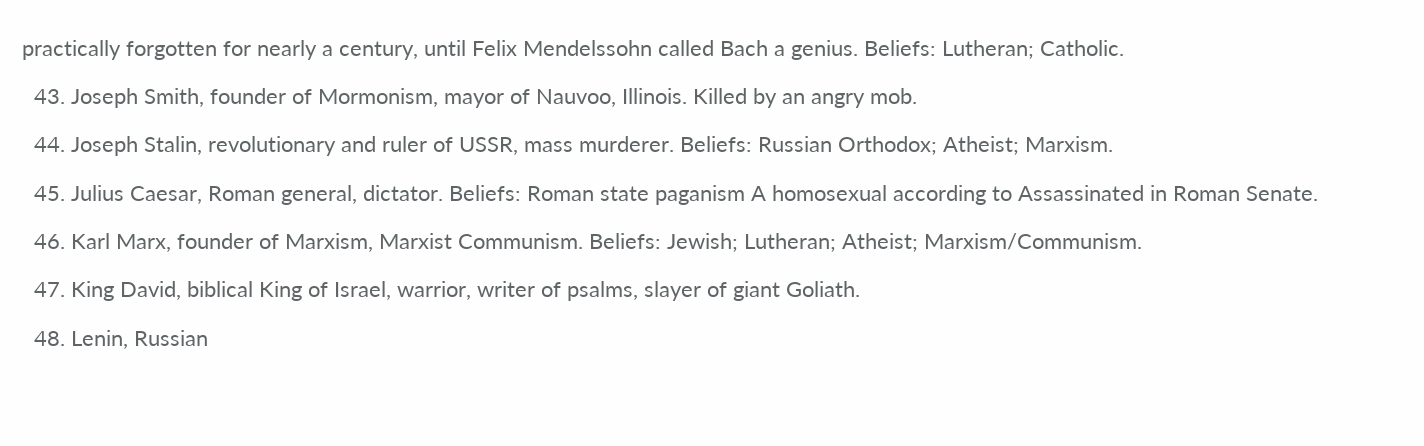practically forgotten for nearly a century, until Felix Mendelssohn called Bach a genius. Beliefs: Lutheran; Catholic.

  43. Joseph Smith, founder of Mormonism, mayor of Nauvoo, Illinois. Killed by an angry mob.

  44. Joseph Stalin, revolutionary and ruler of USSR, mass murderer. Beliefs: Russian Orthodox; Atheist; Marxism.

  45. Julius Caesar, Roman general, dictator. Beliefs: Roman state paganism A homosexual according to Assassinated in Roman Senate.

  46. Karl Marx, founder of Marxism, Marxist Communism. Beliefs: Jewish; Lutheran; Atheist; Marxism/Communism.

  47. King David, biblical King of Israel, warrior, writer of psalms, slayer of giant Goliath.

  48. Lenin, Russian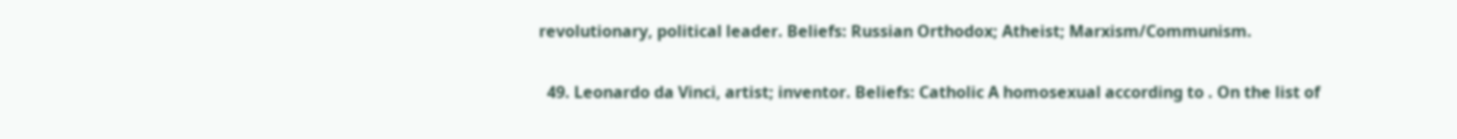revolutionary, political leader. Beliefs: Russian Orthodox; Atheist; Marxism/Communism.

  49. Leonardo da Vinci, artist; inventor. Beliefs: Catholic A homosexual according to . On the list of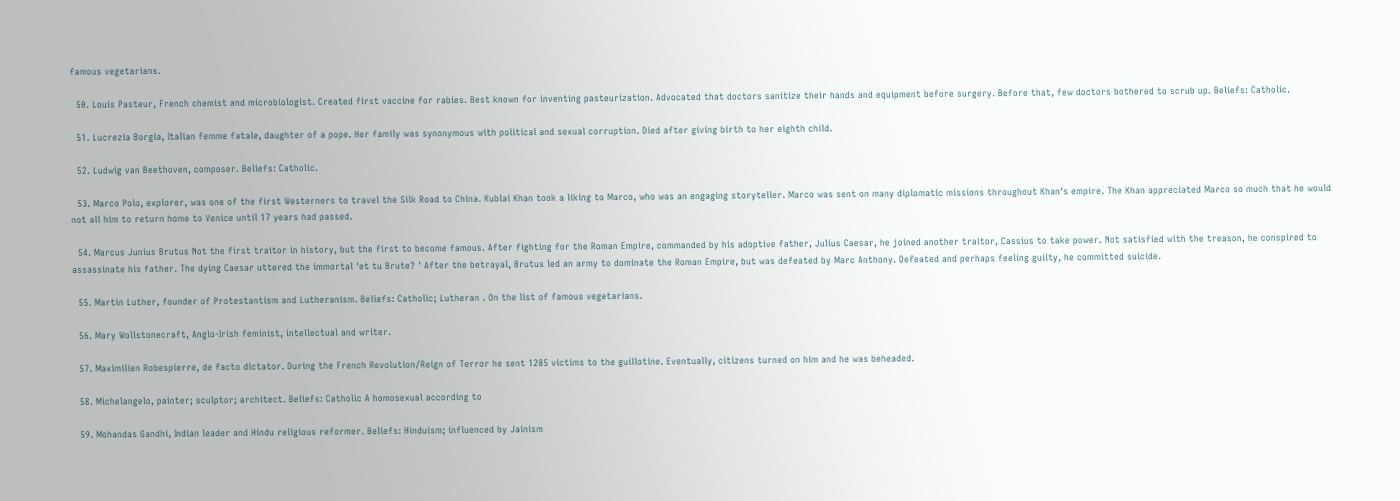famous vegetarians.

  50. Louis Pasteur, French chemist and microbiologist. Created first vaccine for rabies. Best known for inventing pasteurization. Advocated that doctors sanitize their hands and equipment before surgery. Before that, few doctors bothered to scrub up. Beliefs: Catholic.

  51. Lucrezia Borgia, Italian femme fatale, daughter of a pope. Her family was synonymous with political and sexual corruption. Died after giving birth to her eighth child.

  52. Ludwig van Beethoven, composer. Beliefs: Catholic.

  53. Marco Polo, explorer, was one of the first Westerners to travel the Silk Road to China. Kublai Khan took a liking to Marco, who was an engaging storyteller. Marco was sent on many diplomatic missions throughout Khan's empire. The Khan appreciated Marco so much that he would not all him to return home to Venice until 17 years had passed.

  54. Marcus Junius Brutus Not the first traitor in history, but the first to become famous. After fighting for the Roman Empire, commanded by his adoptive father, Julius Caesar, he joined another traitor, Cassius to take power. Not satisfied with the treason, he conspired to assassinate his father. The dying Caesar uttered the immortal 'et tu Brute? ' After the betrayal, Brutus led an army to dominate the Roman Empire, but was defeated by Marc Anthony. Defeated and perhaps feeling guilty, he committed suicide.

  55. Martin Luther, founder of Protestantism and Lutheranism. Beliefs: Catholic; Lutheran . On the list of famous vegetarians.

  56. Mary Wollstonecraft, Anglo-Irish feminist, intellectual and writer.

  57. Maximilien Robespierre, de facto dictator. During the French Revolution/Reign of Terror he sent 1285 victims to the guillotine. Eventually, citizens turned on him and he was beheaded.

  58. Michelangelo, painter; sculptor; architect. Beliefs: Catholic A homosexual according to

  59. Mohandas Gandhi, Indian leader and Hindu religious reformer. Beliefs: Hinduism; influenced by Jainism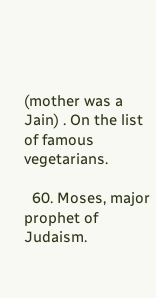(mother was a Jain) . On the list of famous vegetarians.

  60. Moses, major prophet of Judaism.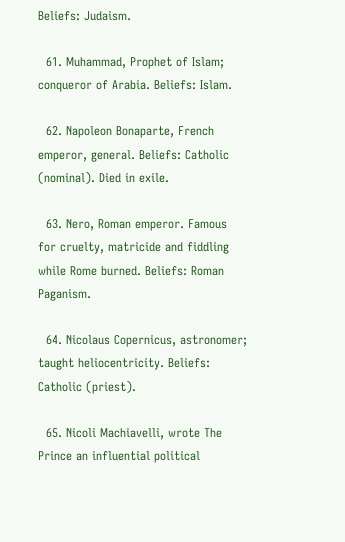Beliefs: Judaism.

  61. Muhammad, Prophet of Islam; conqueror of Arabia. Beliefs: Islam.

  62. Napoleon Bonaparte, French emperor, general. Beliefs: Catholic (nominal). Died in exile.

  63. Nero, Roman emperor. Famous for cruelty, matricide and fiddling while Rome burned. Beliefs: Roman Paganism.

  64. Nicolaus Copernicus, astronomer; taught heliocentricity. Beliefs: Catholic (priest).

  65. Nicoli Machiavelli, wrote The Prince an influential political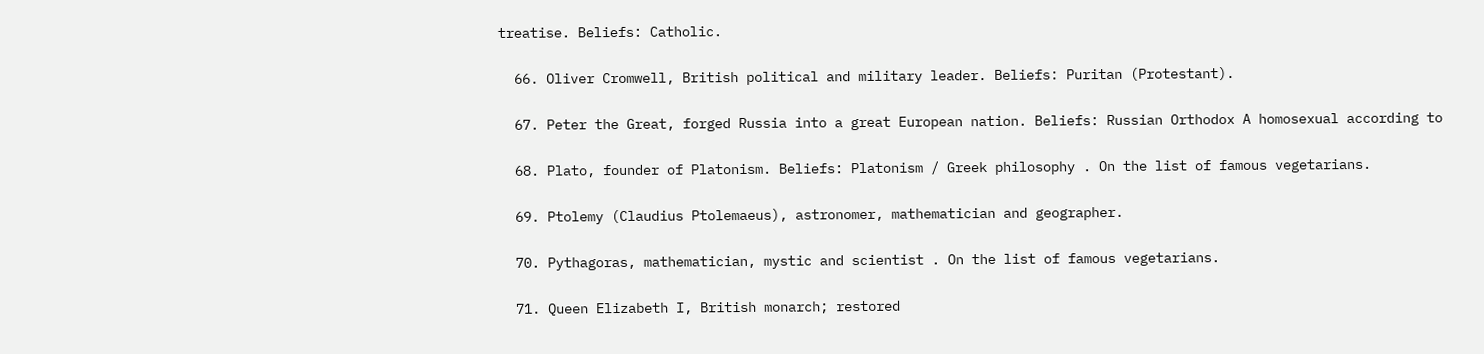treatise. Beliefs: Catholic.

  66. Oliver Cromwell, British political and military leader. Beliefs: Puritan (Protestant).

  67. Peter the Great, forged Russia into a great European nation. Beliefs: Russian Orthodox A homosexual according to

  68. Plato, founder of Platonism. Beliefs: Platonism / Greek philosophy . On the list of famous vegetarians.

  69. Ptolemy (Claudius Ptolemaeus), astronomer, mathematician and geographer.

  70. Pythagoras, mathematician, mystic and scientist . On the list of famous vegetarians.

  71. Queen Elizabeth I, British monarch; restored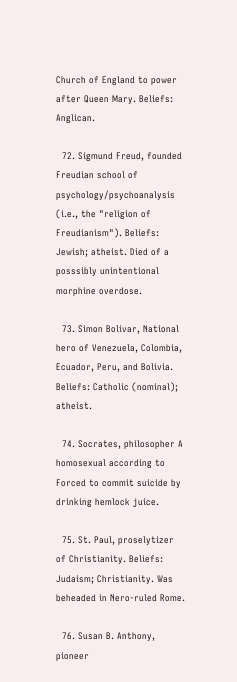Church of England to power after Queen Mary. Beliefs: Anglican.

  72. Sigmund Freud, founded Freudian school of psychology/psychoanalysis (i.e., the "religion of Freudianism"). Beliefs: Jewish; atheist. Died of a posssibly unintentional morphine overdose.

  73. Simon Bolivar, National hero of Venezuela, Colombia, Ecuador, Peru, and Bolivia. Beliefs: Catholic (nominal); atheist.

  74. Socrates, philosopher A homosexual according to Forced to commit suicide by drinking hemlock juice.

  75. St. Paul, proselytizer of Christianity. Beliefs: Judaism; Christianity. Was beheaded in Nero-ruled Rome.

  76. Susan B. Anthony, pioneer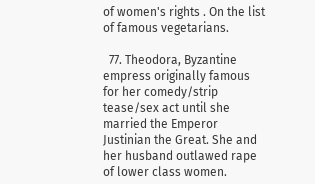of women's rights . On the list of famous vegetarians.

  77. Theodora, Byzantine empress originally famous for her comedy/strip tease/sex act until she married the Emperor Justinian the Great. She and her husband outlawed rape of lower class women.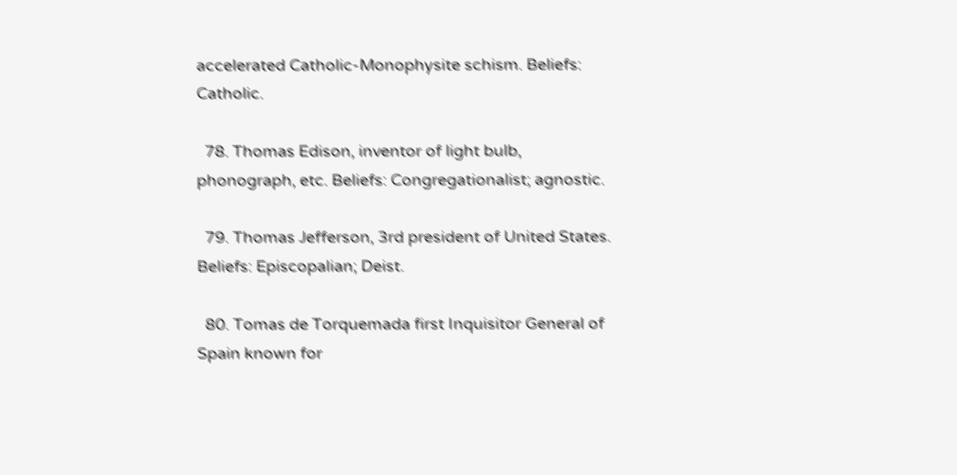accelerated Catholic-Monophysite schism. Beliefs: Catholic.

  78. Thomas Edison, inventor of light bulb, phonograph, etc. Beliefs: Congregationalist; agnostic.

  79. Thomas Jefferson, 3rd president of United States. Beliefs: Episcopalian; Deist.

  80. Tomas de Torquemada first Inquisitor General of Spain known for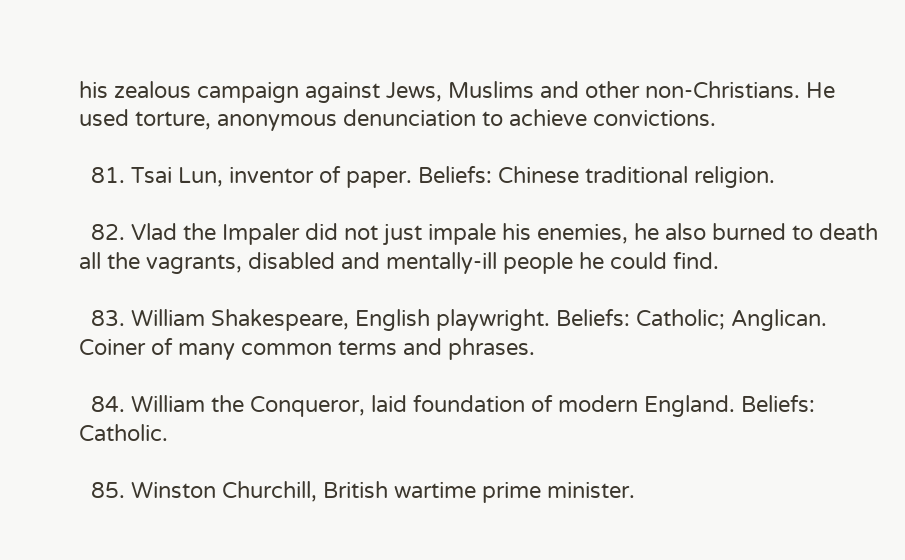his zealous campaign against Jews, Muslims and other non-Christians. He used torture, anonymous denunciation to achieve convictions.

  81. Tsai Lun, inventor of paper. Beliefs: Chinese traditional religion.

  82. Vlad the Impaler did not just impale his enemies, he also burned to death all the vagrants, disabled and mentally-ill people he could find.

  83. William Shakespeare, English playwright. Beliefs: Catholic; Anglican. Coiner of many common terms and phrases.

  84. William the Conqueror, laid foundation of modern England. Beliefs: Catholic.

  85. Winston Churchill, British wartime prime minister.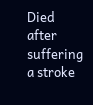Died after suffering a stroke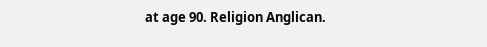at age 90. Religion Anglican.